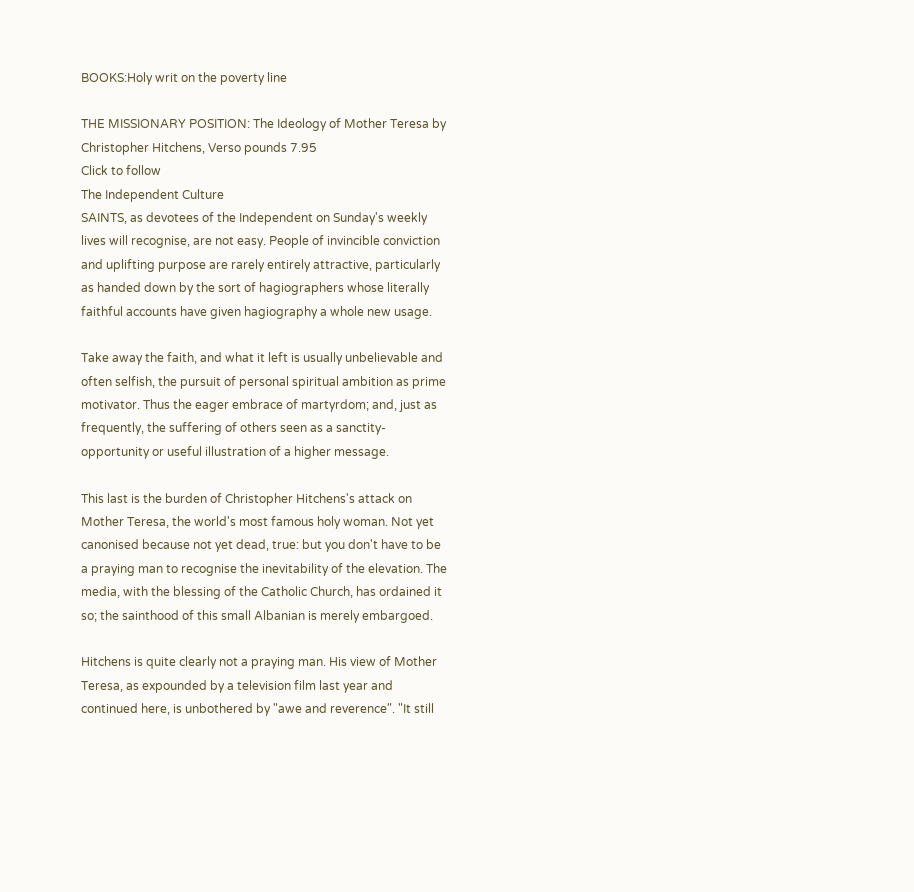BOOKS:Holy writ on the poverty line

THE MISSIONARY POSITION: The Ideology of Mother Teresa by Christopher Hitchens, Verso pounds 7.95
Click to follow
The Independent Culture
SAINTS, as devotees of the Independent on Sunday's weekly lives will recognise, are not easy. People of invincible conviction and uplifting purpose are rarely entirely attractive, particularly as handed down by the sort of hagiographers whose literally faithful accounts have given hagiography a whole new usage.

Take away the faith, and what it left is usually unbelievable and often selfish, the pursuit of personal spiritual ambition as prime motivator. Thus the eager embrace of martyrdom; and, just as frequently, the suffering of others seen as a sanctity-opportunity or useful illustration of a higher message.

This last is the burden of Christopher Hitchens's attack on Mother Teresa, the world's most famous holy woman. Not yet canonised because not yet dead, true: but you don't have to be a praying man to recognise the inevitability of the elevation. The media, with the blessing of the Catholic Church, has ordained it so; the sainthood of this small Albanian is merely embargoed.

Hitchens is quite clearly not a praying man. His view of Mother Teresa, as expounded by a television film last year and continued here, is unbothered by "awe and reverence". "It still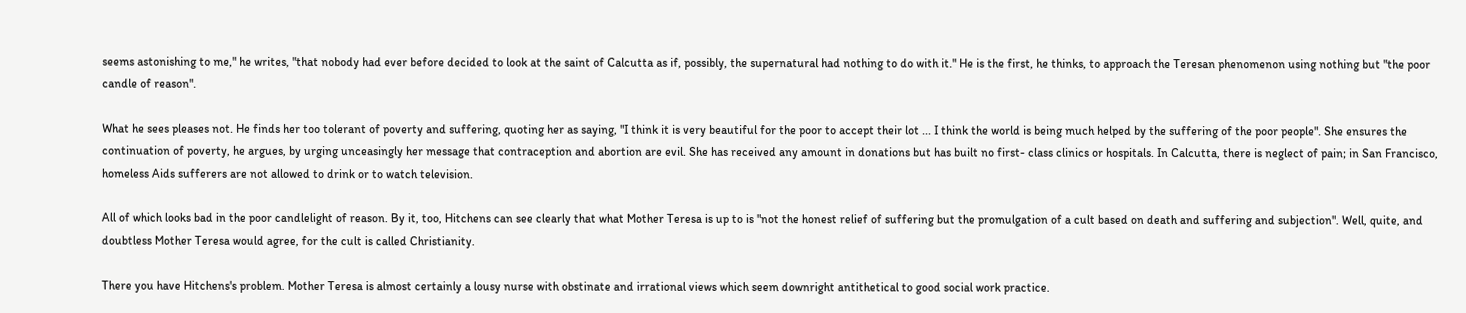seems astonishing to me," he writes, "that nobody had ever before decided to look at the saint of Calcutta as if, possibly, the supernatural had nothing to do with it." He is the first, he thinks, to approach the Teresan phenomenon using nothing but "the poor candle of reason".

What he sees pleases not. He finds her too tolerant of poverty and suffering, quoting her as saying, "I think it is very beautiful for the poor to accept their lot ... I think the world is being much helped by the suffering of the poor people". She ensures the continuation of poverty, he argues, by urging unceasingly her message that contraception and abortion are evil. She has received any amount in donations but has built no first- class clinics or hospitals. In Calcutta, there is neglect of pain; in San Francisco, homeless Aids sufferers are not allowed to drink or to watch television.

All of which looks bad in the poor candlelight of reason. By it, too, Hitchens can see clearly that what Mother Teresa is up to is "not the honest relief of suffering but the promulgation of a cult based on death and suffering and subjection". Well, quite, and doubtless Mother Teresa would agree, for the cult is called Christianity.

There you have Hitchens's problem. Mother Teresa is almost certainly a lousy nurse with obstinate and irrational views which seem downright antithetical to good social work practice.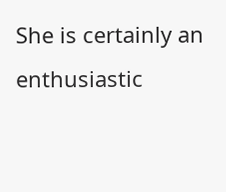She is certainly an enthusiastic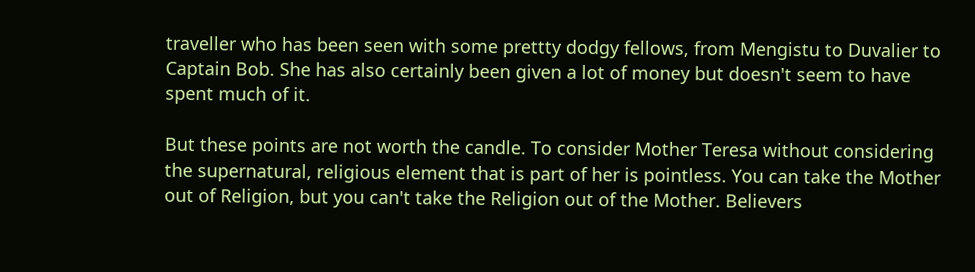traveller who has been seen with some prettty dodgy fellows, from Mengistu to Duvalier to Captain Bob. She has also certainly been given a lot of money but doesn't seem to have spent much of it.

But these points are not worth the candle. To consider Mother Teresa without considering the supernatural, religious element that is part of her is pointless. You can take the Mother out of Religion, but you can't take the Religion out of the Mother. Believers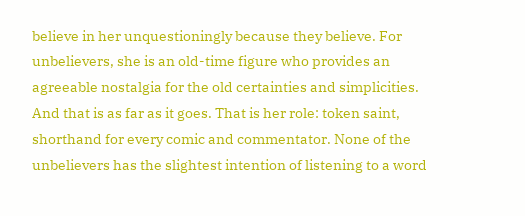believe in her unquestioningly because they believe. For unbelievers, she is an old-time figure who provides an agreeable nostalgia for the old certainties and simplicities. And that is as far as it goes. That is her role: token saint, shorthand for every comic and commentator. None of the unbelievers has the slightest intention of listening to a word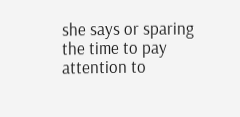she says or sparing the time to pay attention to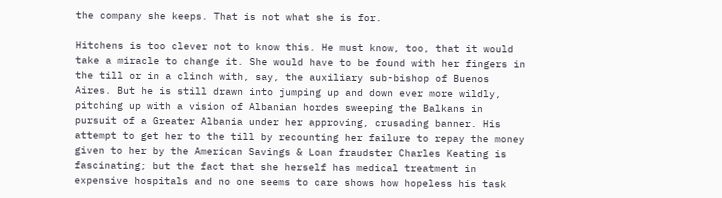the company she keeps. That is not what she is for.

Hitchens is too clever not to know this. He must know, too, that it would take a miracle to change it. She would have to be found with her fingers in the till or in a clinch with, say, the auxiliary sub-bishop of Buenos Aires. But he is still drawn into jumping up and down ever more wildly, pitching up with a vision of Albanian hordes sweeping the Balkans in pursuit of a Greater Albania under her approving, crusading banner. His attempt to get her to the till by recounting her failure to repay the money given to her by the American Savings & Loan fraudster Charles Keating is fascinating; but the fact that she herself has medical treatment in expensive hospitals and no one seems to care shows how hopeless his task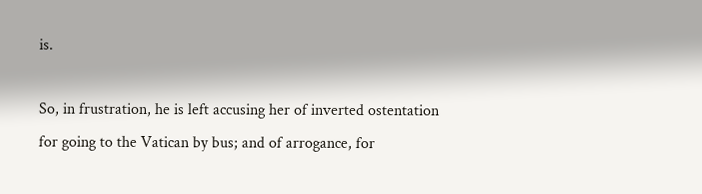is.

So, in frustration, he is left accusing her of inverted ostentation for going to the Vatican by bus; and of arrogance, for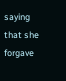saying that she forgave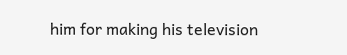him for making his television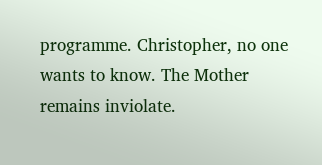programme. Christopher, no one wants to know. The Mother remains inviolate.